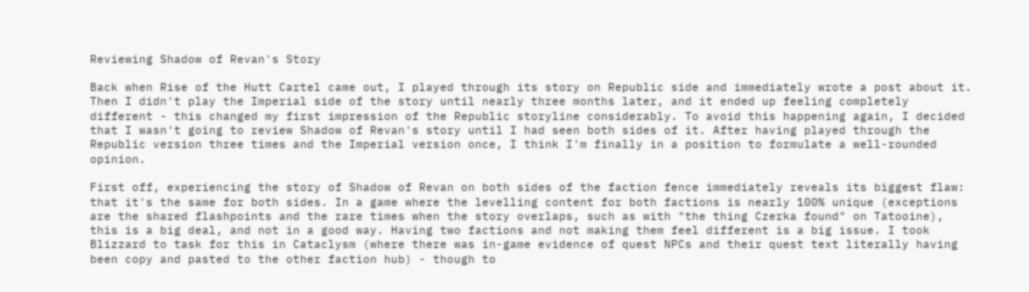Reviewing Shadow of Revan's Story

Back when Rise of the Hutt Cartel came out, I played through its story on Republic side and immediately wrote a post about it. Then I didn't play the Imperial side of the story until nearly three months later, and it ended up feeling completely different - this changed my first impression of the Republic storyline considerably. To avoid this happening again, I decided that I wasn't going to review Shadow of Revan's story until I had seen both sides of it. After having played through the Republic version three times and the Imperial version once, I think I'm finally in a position to formulate a well-rounded opinion.

First off, experiencing the story of Shadow of Revan on both sides of the faction fence immediately reveals its biggest flaw: that it's the same for both sides. In a game where the levelling content for both factions is nearly 100% unique (exceptions are the shared flashpoints and the rare times when the story overlaps, such as with "the thing Czerka found" on Tatooine), this is a big deal, and not in a good way. Having two factions and not making them feel different is a big issue. I took Blizzard to task for this in Cataclysm (where there was in-game evidence of quest NPCs and their quest text literally having been copy and pasted to the other faction hub) - though to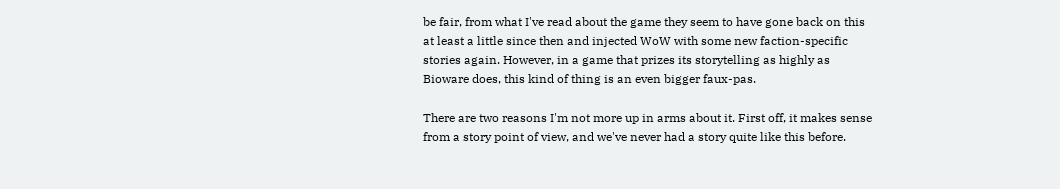be fair, from what I've read about the game they seem to have gone back on this at least a little since then and injected WoW with some new faction-specific stories again. However, in a game that prizes its storytelling as highly as Bioware does, this kind of thing is an even bigger faux-pas.

There are two reasons I'm not more up in arms about it. First off, it makes sense from a story point of view, and we've never had a story quite like this before.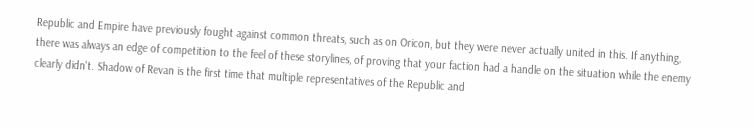Republic and Empire have previously fought against common threats, such as on Oricon, but they were never actually united in this. If anything, there was always an edge of competition to the feel of these storylines, of proving that your faction had a handle on the situation while the enemy clearly didn't. Shadow of Revan is the first time that multiple representatives of the Republic and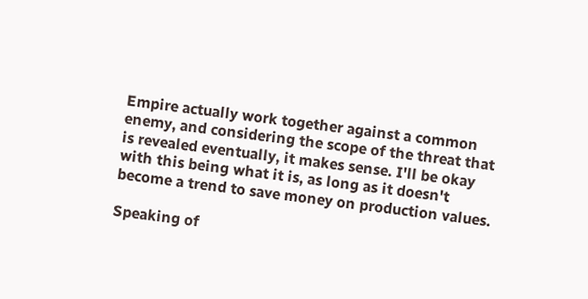Empire actually work together against a common enemy, and considering the scope of the threat that is revealed eventually, it makes sense. I'll be okay with this being what it is, as long as it doesn't become a trend to save money on production values.

Speaking of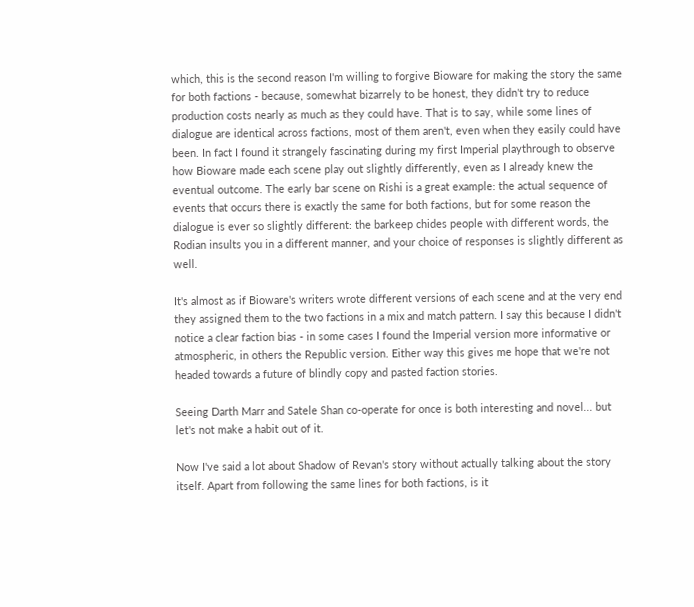which, this is the second reason I'm willing to forgive Bioware for making the story the same for both factions - because, somewhat bizarrely to be honest, they didn't try to reduce production costs nearly as much as they could have. That is to say, while some lines of dialogue are identical across factions, most of them aren't, even when they easily could have been. In fact I found it strangely fascinating during my first Imperial playthrough to observe how Bioware made each scene play out slightly differently, even as I already knew the eventual outcome. The early bar scene on Rishi is a great example: the actual sequence of events that occurs there is exactly the same for both factions, but for some reason the dialogue is ever so slightly different: the barkeep chides people with different words, the Rodian insults you in a different manner, and your choice of responses is slightly different as well.

It's almost as if Bioware's writers wrote different versions of each scene and at the very end they assigned them to the two factions in a mix and match pattern. I say this because I didn't notice a clear faction bias - in some cases I found the Imperial version more informative or atmospheric, in others the Republic version. Either way this gives me hope that we're not headed towards a future of blindly copy and pasted faction stories.

Seeing Darth Marr and Satele Shan co-operate for once is both interesting and novel... but let's not make a habit out of it.

Now I've said a lot about Shadow of Revan's story without actually talking about the story itself. Apart from following the same lines for both factions, is it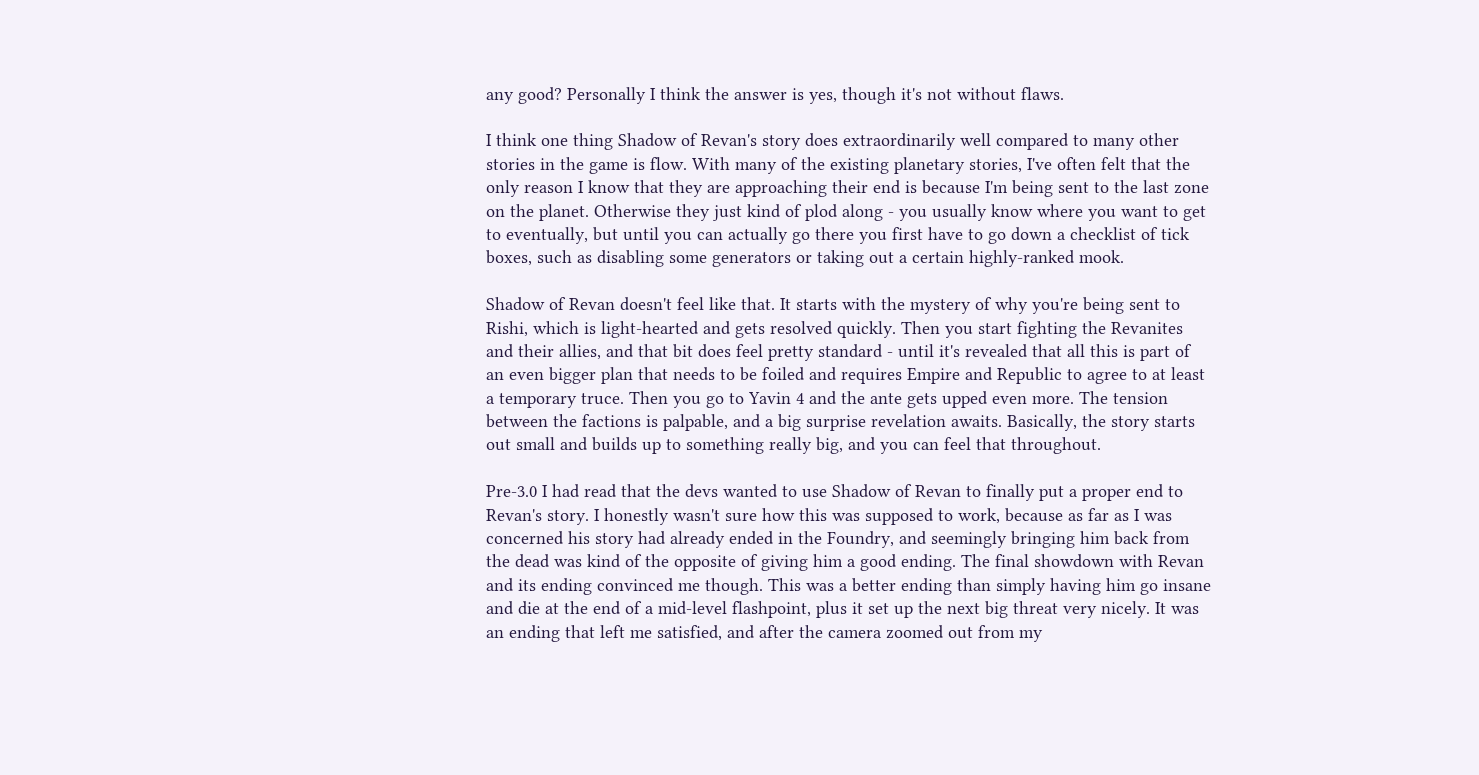any good? Personally I think the answer is yes, though it's not without flaws.

I think one thing Shadow of Revan's story does extraordinarily well compared to many other stories in the game is flow. With many of the existing planetary stories, I've often felt that the only reason I know that they are approaching their end is because I'm being sent to the last zone on the planet. Otherwise they just kind of plod along - you usually know where you want to get to eventually, but until you can actually go there you first have to go down a checklist of tick boxes, such as disabling some generators or taking out a certain highly-ranked mook.

Shadow of Revan doesn't feel like that. It starts with the mystery of why you're being sent to Rishi, which is light-hearted and gets resolved quickly. Then you start fighting the Revanites and their allies, and that bit does feel pretty standard - until it's revealed that all this is part of an even bigger plan that needs to be foiled and requires Empire and Republic to agree to at least a temporary truce. Then you go to Yavin 4 and the ante gets upped even more. The tension between the factions is palpable, and a big surprise revelation awaits. Basically, the story starts out small and builds up to something really big, and you can feel that throughout.

Pre-3.0 I had read that the devs wanted to use Shadow of Revan to finally put a proper end to Revan's story. I honestly wasn't sure how this was supposed to work, because as far as I was concerned his story had already ended in the Foundry, and seemingly bringing him back from the dead was kind of the opposite of giving him a good ending. The final showdown with Revan and its ending convinced me though. This was a better ending than simply having him go insane and die at the end of a mid-level flashpoint, plus it set up the next big threat very nicely. It was an ending that left me satisfied, and after the camera zoomed out from my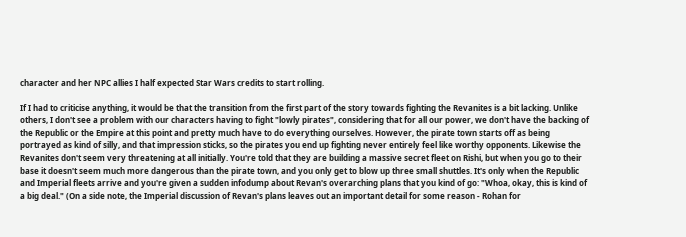character and her NPC allies I half expected Star Wars credits to start rolling.

If I had to criticise anything, it would be that the transition from the first part of the story towards fighting the Revanites is a bit lacking. Unlike others, I don't see a problem with our characters having to fight "lowly pirates", considering that for all our power, we don't have the backing of the Republic or the Empire at this point and pretty much have to do everything ourselves. However, the pirate town starts off as being portrayed as kind of silly, and that impression sticks, so the pirates you end up fighting never entirely feel like worthy opponents. Likewise the Revanites don't seem very threatening at all initially. You're told that they are building a massive secret fleet on Rishi, but when you go to their base it doesn't seem much more dangerous than the pirate town, and you only get to blow up three small shuttles. It's only when the Republic and Imperial fleets arrive and you're given a sudden infodump about Revan's overarching plans that you kind of go: "Whoa, okay, this is kind of a big deal." (On a side note, the Imperial discussion of Revan's plans leaves out an important detail for some reason - Rohan for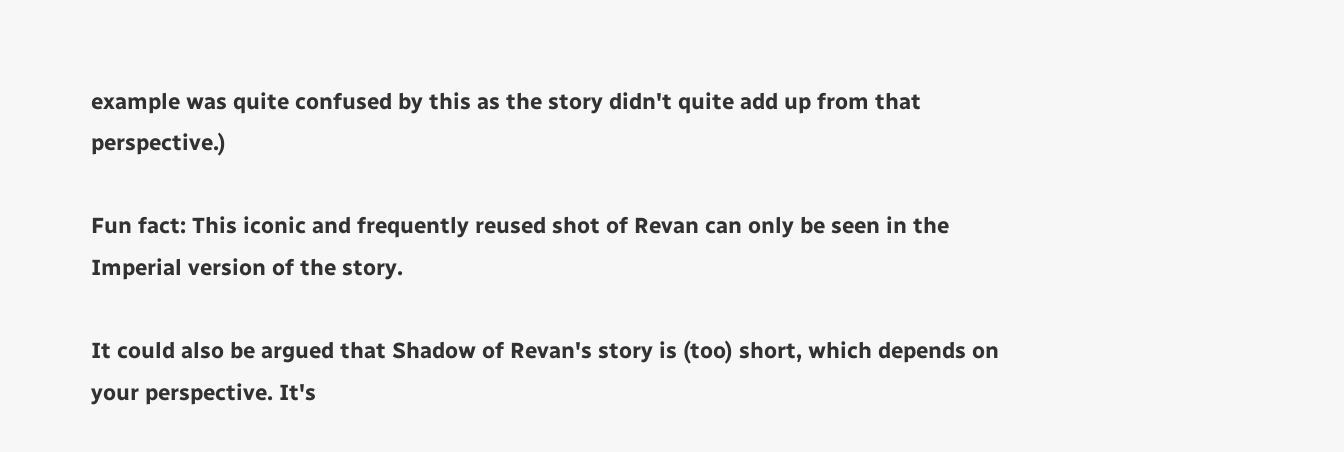example was quite confused by this as the story didn't quite add up from that perspective.)

Fun fact: This iconic and frequently reused shot of Revan can only be seen in the Imperial version of the story.

It could also be argued that Shadow of Revan's story is (too) short, which depends on your perspective. It's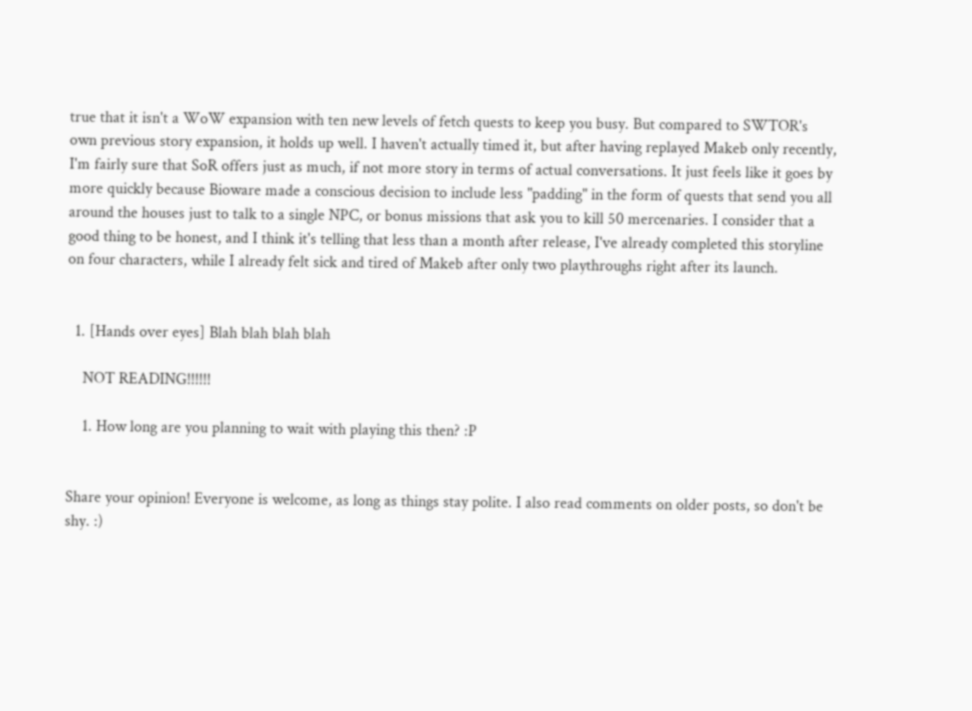true that it isn't a WoW expansion with ten new levels of fetch quests to keep you busy. But compared to SWTOR's own previous story expansion, it holds up well. I haven't actually timed it, but after having replayed Makeb only recently, I'm fairly sure that SoR offers just as much, if not more story in terms of actual conversations. It just feels like it goes by more quickly because Bioware made a conscious decision to include less "padding" in the form of quests that send you all around the houses just to talk to a single NPC, or bonus missions that ask you to kill 50 mercenaries. I consider that a good thing to be honest, and I think it's telling that less than a month after release, I've already completed this storyline on four characters, while I already felt sick and tired of Makeb after only two playthroughs right after its launch.


  1. [Hands over eyes] Blah blah blah blah

    NOT READING!!!!!!

    1. How long are you planning to wait with playing this then? :P


Share your opinion! Everyone is welcome, as long as things stay polite. I also read comments on older posts, so don't be shy. :)